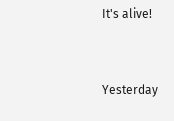It's alive!


Yesterday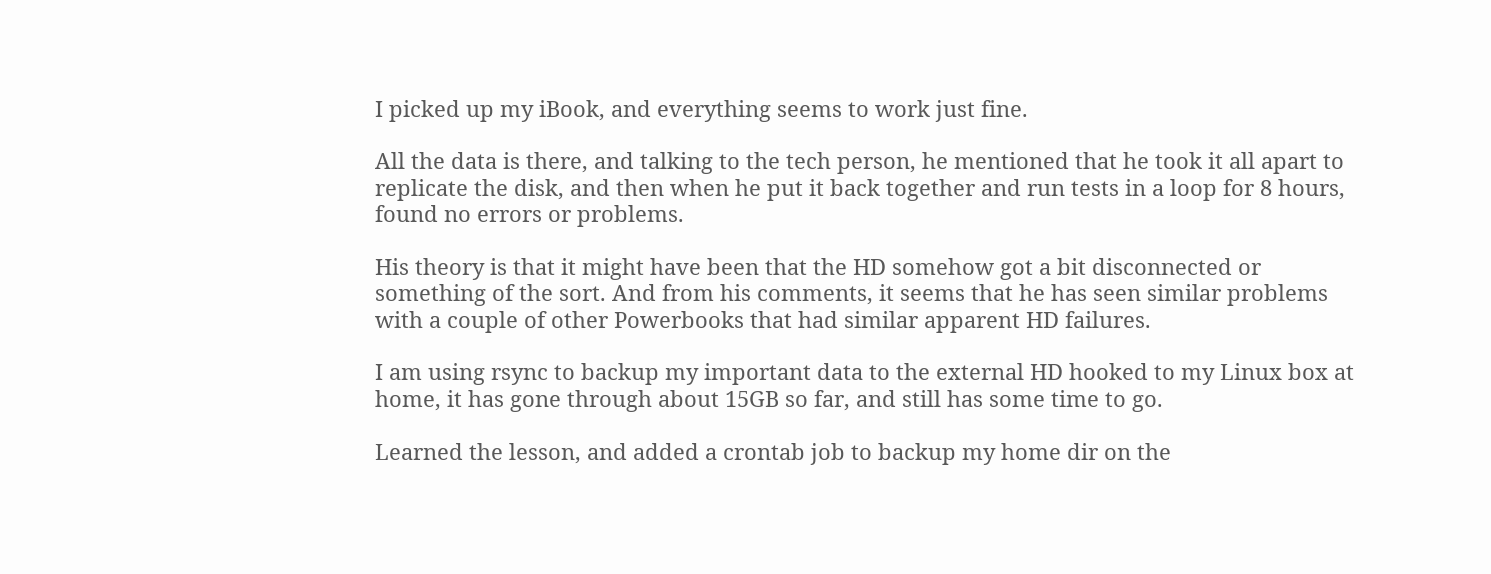I picked up my iBook, and everything seems to work just fine.

All the data is there, and talking to the tech person, he mentioned that he took it all apart to replicate the disk, and then when he put it back together and run tests in a loop for 8 hours, found no errors or problems.

His theory is that it might have been that the HD somehow got a bit disconnected or something of the sort. And from his comments, it seems that he has seen similar problems with a couple of other Powerbooks that had similar apparent HD failures.

I am using rsync to backup my important data to the external HD hooked to my Linux box at home, it has gone through about 15GB so far, and still has some time to go.

Learned the lesson, and added a crontab job to backup my home dir on the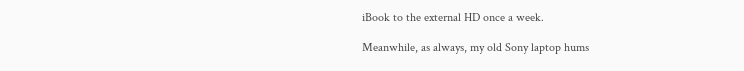iBook to the external HD once a week.

Meanwhile, as always, my old Sony laptop hums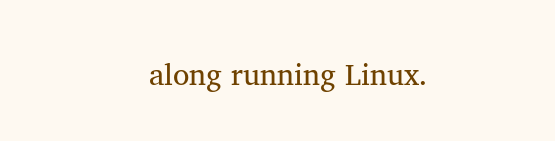along running Linux.